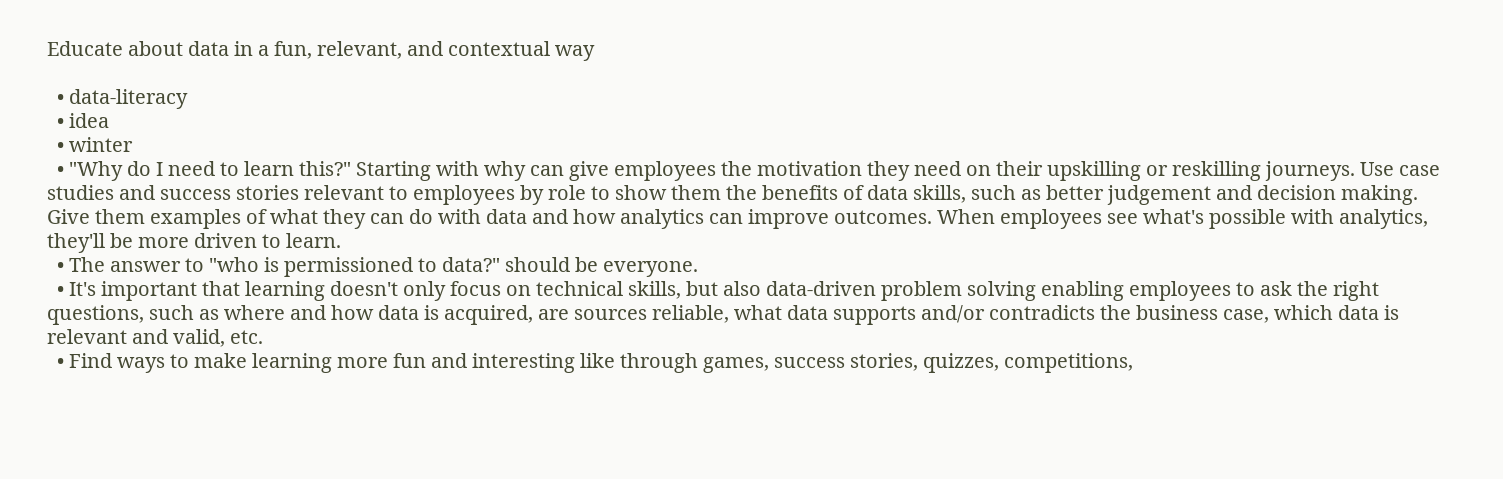Educate about data in a fun, relevant, and contextual way

  • data-literacy
  • idea
  • winter
  • "Why do I need to learn this?" Starting with why can give employees the motivation they need on their upskilling or reskilling journeys. Use case studies and success stories relevant to employees by role to show them the benefits of data skills, such as better judgement and decision making. Give them examples of what they can do with data and how analytics can improve outcomes. When employees see what's possible with analytics, they'll be more driven to learn.
  • The answer to "who is permissioned to data?" should be everyone.
  • It's important that learning doesn't only focus on technical skills, but also data-driven problem solving enabling employees to ask the right questions, such as where and how data is acquired, are sources reliable, what data supports and/or contradicts the business case, which data is relevant and valid, etc.
  • Find ways to make learning more fun and interesting like through games, success stories, quizzes, competitions,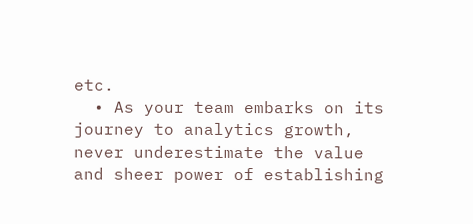etc.
  • As your team embarks on its journey to analytics growth, never underestimate the value and sheer power of establishing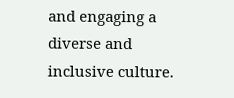and engaging a diverse and inclusive culture.